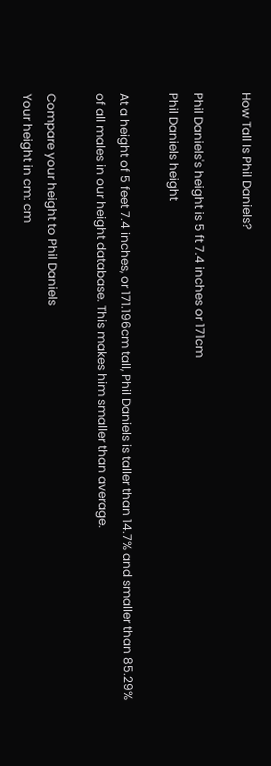How Tall Is Phil Daniels?

Phil Daniels's height is 5 ft 7.4 inches or 171cm
Phil Daniels height

At a height of 5 feet 7.4 inches, or 171.196cm tall, Phil Daniels is taller than 14.7% and smaller than 85.29% of all males in our height database. This makes him smaller than average.

Compare your height to Phil Daniels
Your height in cm: cm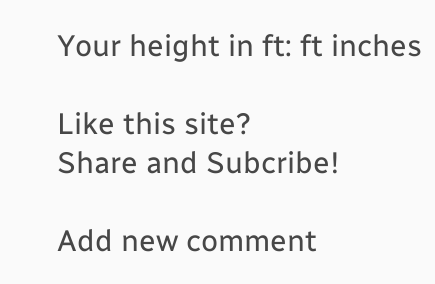Your height in ft: ft inches

Like this site?
Share and Subcribe!

Add new comment